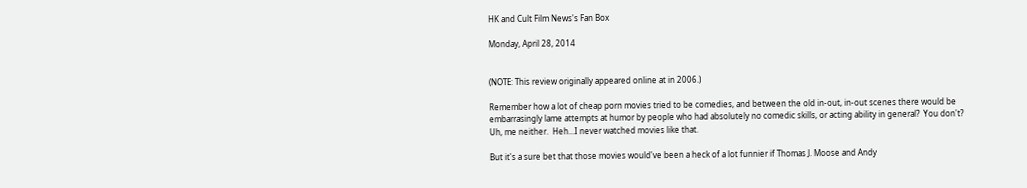HK and Cult Film News's Fan Box

Monday, April 28, 2014


(NOTE: This review originally appeared online at in 2006.)

Remember how a lot of cheap porn movies tried to be comedies, and between the old in-out, in-out scenes there would be embarrasingly lame attempts at humor by people who had absolutely no comedic skills, or acting ability in general?  You don't?  Uh, me neither.  Heh...I never watched movies like that.

But it's a sure bet that those movies would've been a heck of a lot funnier if Thomas J. Moose and Andy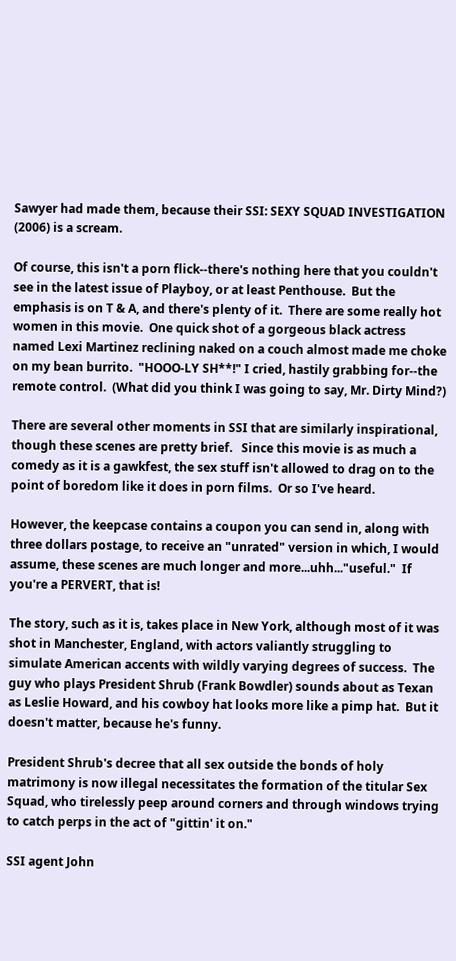Sawyer had made them, because their SSI: SEXY SQUAD INVESTIGATION (2006) is a scream.

Of course, this isn't a porn flick--there's nothing here that you couldn't see in the latest issue of Playboy, or at least Penthouse.  But the emphasis is on T & A, and there's plenty of it.  There are some really hot women in this movie.  One quick shot of a gorgeous black actress named Lexi Martinez reclining naked on a couch almost made me choke on my bean burrito.  "HOOO-LY SH**!" I cried, hastily grabbing for--the remote control.  (What did you think I was going to say, Mr. Dirty Mind?)

There are several other moments in SSI that are similarly inspirational, though these scenes are pretty brief.   Since this movie is as much a comedy as it is a gawkfest, the sex stuff isn't allowed to drag on to the point of boredom like it does in porn films.  Or so I've heard.

However, the keepcase contains a coupon you can send in, along with three dollars postage, to receive an "unrated" version in which, I would assume, these scenes are much longer and more...uhh..."useful."  If you're a PERVERT, that is!

The story, such as it is, takes place in New York, although most of it was shot in Manchester, England, with actors valiantly struggling to simulate American accents with wildly varying degrees of success.  The guy who plays President Shrub (Frank Bowdler) sounds about as Texan as Leslie Howard, and his cowboy hat looks more like a pimp hat.  But it doesn't matter, because he's funny.

President Shrub's decree that all sex outside the bonds of holy matrimony is now illegal necessitates the formation of the titular Sex Squad, who tirelessly peep around corners and through windows trying to catch perps in the act of "gittin' it on."

SSI agent John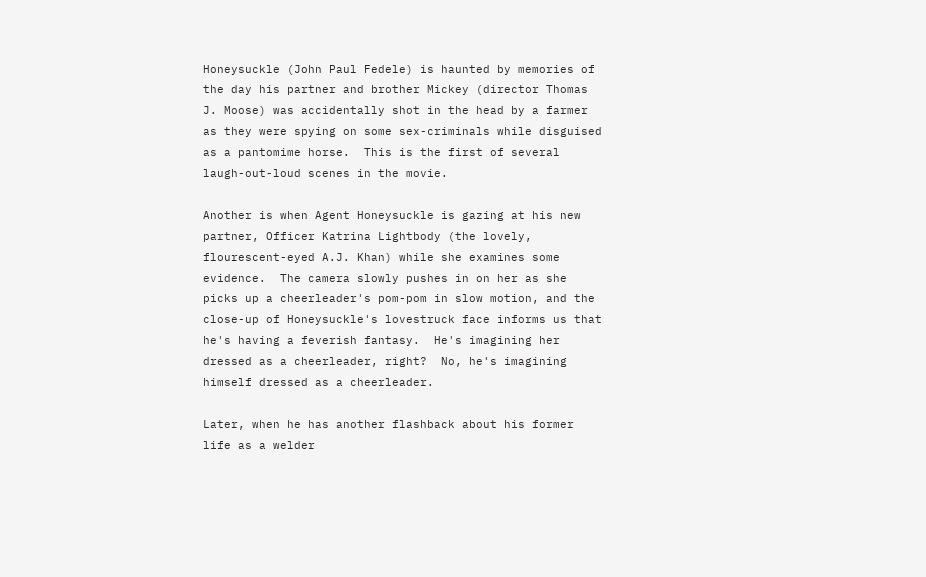Honeysuckle (John Paul Fedele) is haunted by memories of the day his partner and brother Mickey (director Thomas J. Moose) was accidentally shot in the head by a farmer as they were spying on some sex-criminals while disguised as a pantomime horse.  This is the first of several laugh-out-loud scenes in the movie.

Another is when Agent Honeysuckle is gazing at his new partner, Officer Katrina Lightbody (the lovely, flourescent-eyed A.J. Khan) while she examines some evidence.  The camera slowly pushes in on her as she picks up a cheerleader's pom-pom in slow motion, and the close-up of Honeysuckle's lovestruck face informs us that he's having a feverish fantasy.  He's imagining her dressed as a cheerleader, right?  No, he's imagining himself dressed as a cheerleader.

Later, when he has another flashback about his former life as a welder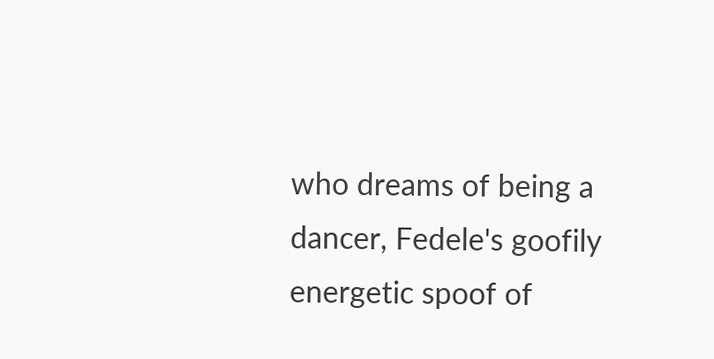who dreams of being a dancer, Fedele's goofily energetic spoof of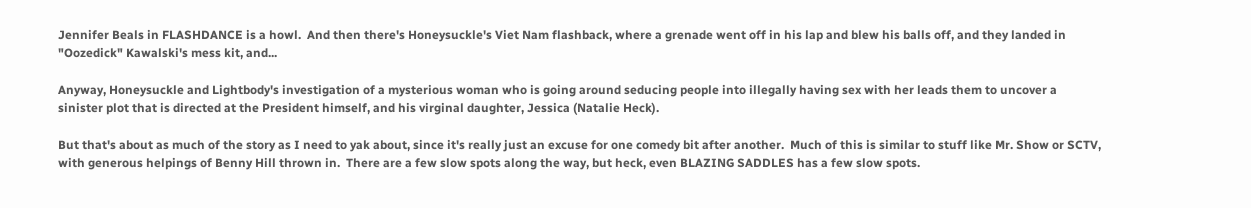Jennifer Beals in FLASHDANCE is a howl.  And then there's Honeysuckle's Viet Nam flashback, where a grenade went off in his lap and blew his balls off, and they landed in "Oozedick" Kawalski's mess kit, and...

Anyway, Honeysuckle and Lightbody's investigation of a mysterious woman who is going around seducing people into illegally having sex with her leads them to uncover a sinister plot that is directed at the President himself, and his virginal daughter, Jessica (Natalie Heck).

But that's about as much of the story as I need to yak about, since it's really just an excuse for one comedy bit after another.  Much of this is similar to stuff like Mr. Show or SCTV, with generous helpings of Benny Hill thrown in.  There are a few slow spots along the way, but heck, even BLAZING SADDLES has a few slow spots.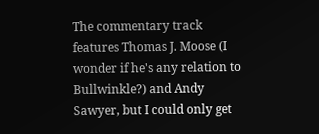The commentary track features Thomas J. Moose (I wonder if he's any relation to Bullwinkle?) and Andy Sawyer, but I could only get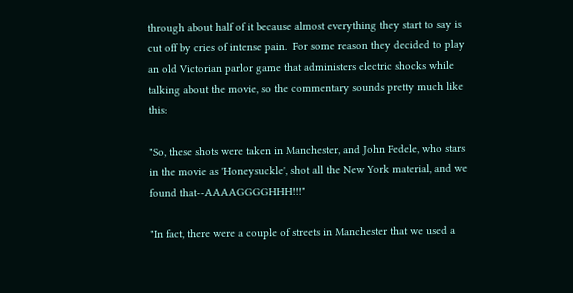through about half of it because almost everything they start to say is cut off by cries of intense pain.  For some reason they decided to play an old Victorian parlor game that administers electric shocks while talking about the movie, so the commentary sounds pretty much like this:

"So, these shots were taken in Manchester, and John Fedele, who stars in the movie as 'Honeysuckle', shot all the New York material, and we found that--AAAAGGGGHHH!!!"

"In fact, there were a couple of streets in Manchester that we used a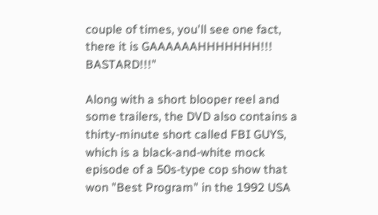couple of times, you'll see one fact, there it is GAAAAAAHHHHHHH!!!  BASTARD!!!"

Along with a short blooper reel and some trailers, the DVD also contains a thirty-minute short called FBI GUYS, which is a black-and-white mock episode of a 50s-type cop show that won "Best Program" in the 1992 USA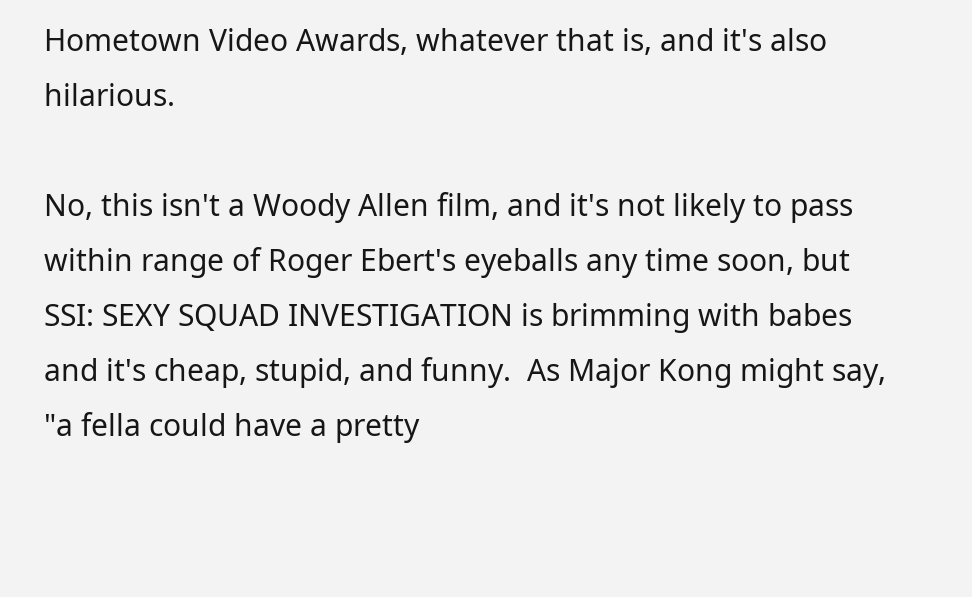Hometown Video Awards, whatever that is, and it's also hilarious.

No, this isn't a Woody Allen film, and it's not likely to pass within range of Roger Ebert's eyeballs any time soon, but SSI: SEXY SQUAD INVESTIGATION is brimming with babes and it's cheap, stupid, and funny.  As Major Kong might say, "a fella could have a pretty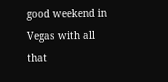good weekend in Vegas with all that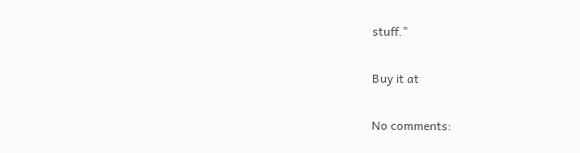stuff."

Buy it at

No comments: